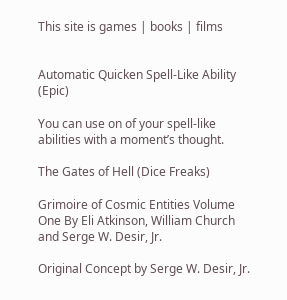This site is games | books | films


Automatic Quicken Spell-Like Ability (Epic)

You can use on of your spell-like abilities with a moment’s thought.

The Gates of Hell (Dice Freaks)

Grimoire of Cosmic Entities Volume One By Eli Atkinson, William Church and Serge W. Desir, Jr.

Original Concept by Serge W. Desir, Jr.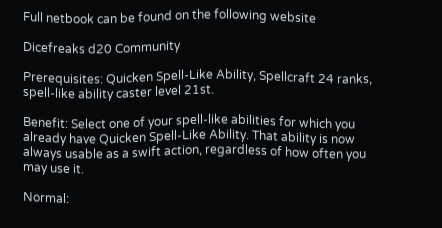Full netbook can be found on the following website

Dicefreaks d20 Community

Prerequisites: Quicken Spell-Like Ability, Spellcraft 24 ranks, spell-like ability caster level 21st.

Benefit: Select one of your spell-like abilities for which you already have Quicken Spell-Like Ability. That ability is now always usable as a swift action, regardless of how often you may use it.

Normal: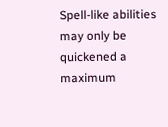Spell-like abilities may only be quickened a maximum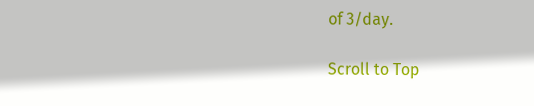of 3/day.

Scroll to Top